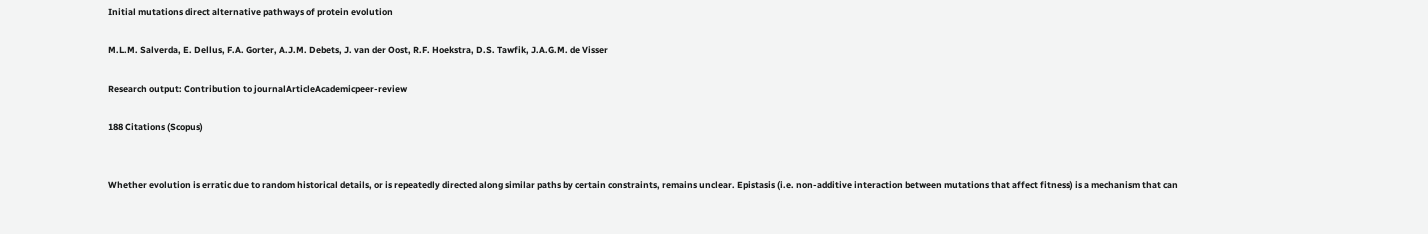Initial mutations direct alternative pathways of protein evolution

M.L.M. Salverda, E. Dellus, F.A. Gorter, A.J.M. Debets, J. van der Oost, R.F. Hoekstra, D.S. Tawfik, J.A.G.M. de Visser

Research output: Contribution to journalArticleAcademicpeer-review

188 Citations (Scopus)


Whether evolution is erratic due to random historical details, or is repeatedly directed along similar paths by certain constraints, remains unclear. Epistasis (i.e. non-additive interaction between mutations that affect fitness) is a mechanism that can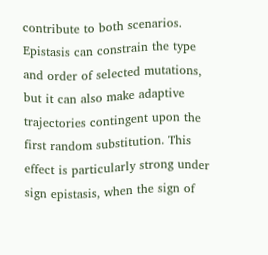contribute to both scenarios. Epistasis can constrain the type and order of selected mutations, but it can also make adaptive trajectories contingent upon the first random substitution. This effect is particularly strong under sign epistasis, when the sign of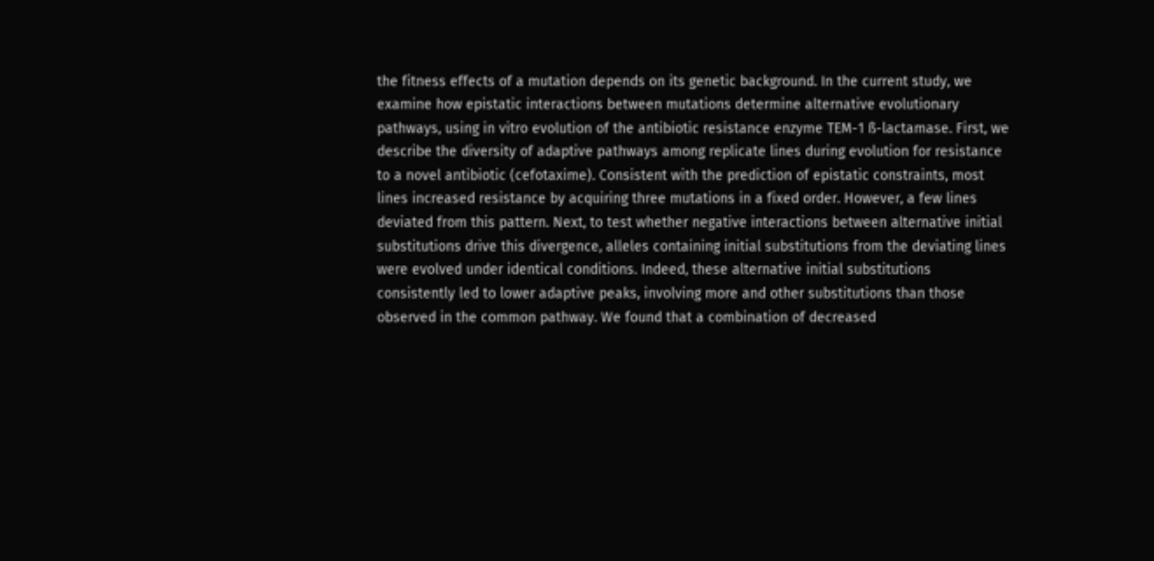the fitness effects of a mutation depends on its genetic background. In the current study, we examine how epistatic interactions between mutations determine alternative evolutionary pathways, using in vitro evolution of the antibiotic resistance enzyme TEM-1 ß-lactamase. First, we describe the diversity of adaptive pathways among replicate lines during evolution for resistance to a novel antibiotic (cefotaxime). Consistent with the prediction of epistatic constraints, most lines increased resistance by acquiring three mutations in a fixed order. However, a few lines deviated from this pattern. Next, to test whether negative interactions between alternative initial substitutions drive this divergence, alleles containing initial substitutions from the deviating lines were evolved under identical conditions. Indeed, these alternative initial substitutions consistently led to lower adaptive peaks, involving more and other substitutions than those observed in the common pathway. We found that a combination of decreased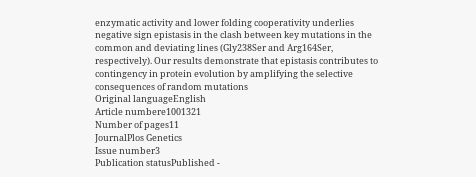enzymatic activity and lower folding cooperativity underlies negative sign epistasis in the clash between key mutations in the common and deviating lines (Gly238Ser and Arg164Ser, respectively). Our results demonstrate that epistasis contributes to contingency in protein evolution by amplifying the selective consequences of random mutations
Original languageEnglish
Article numbere1001321
Number of pages11
JournalPlos Genetics
Issue number3
Publication statusPublished -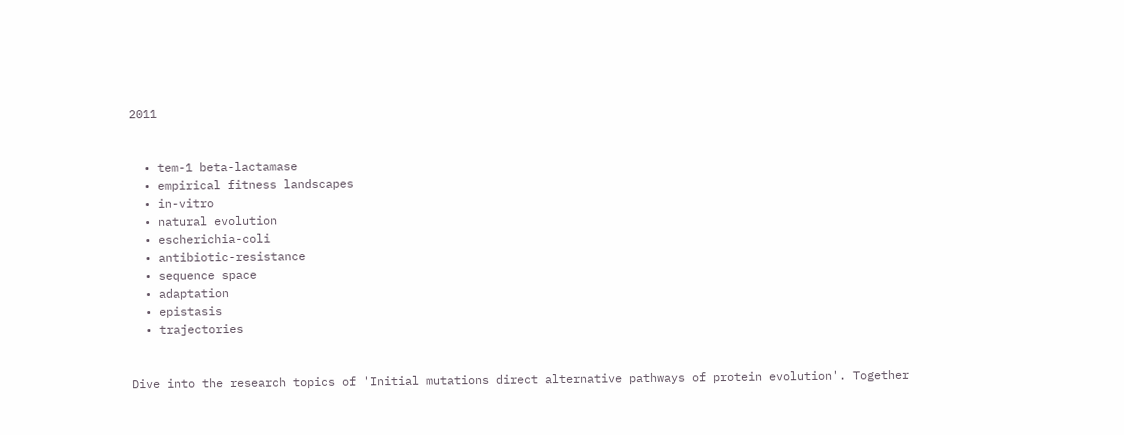2011


  • tem-1 beta-lactamase
  • empirical fitness landscapes
  • in-vitro
  • natural evolution
  • escherichia-coli
  • antibiotic-resistance
  • sequence space
  • adaptation
  • epistasis
  • trajectories


Dive into the research topics of 'Initial mutations direct alternative pathways of protein evolution'. Together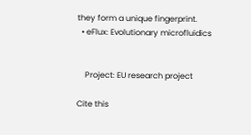they form a unique fingerprint.
  • eFlux: Evolutionary microfluidics


    Project: EU research project

Cite this